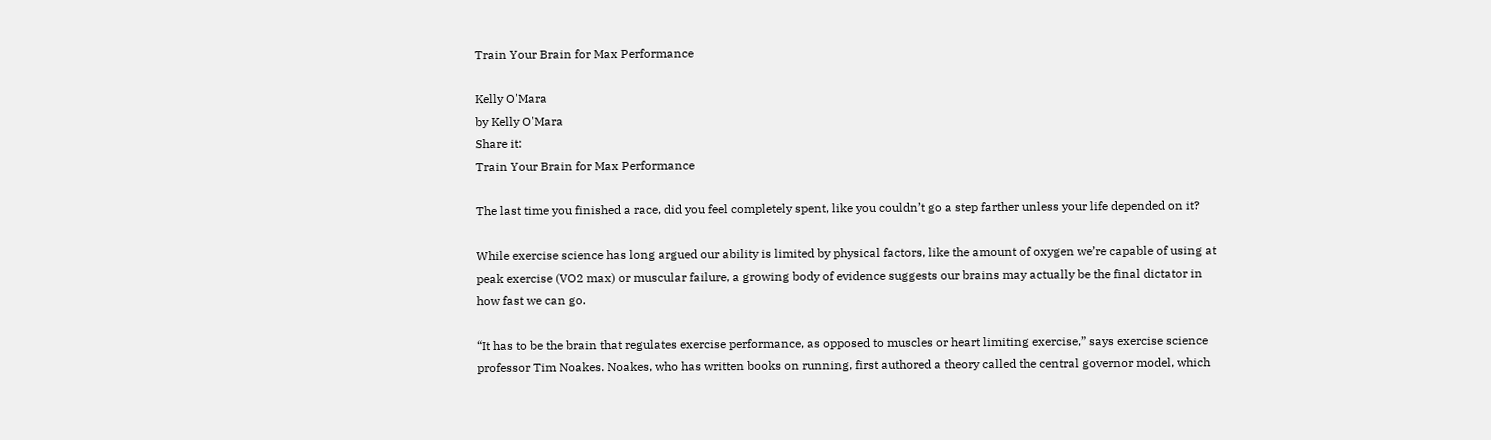Train Your Brain for Max Performance

Kelly O'Mara
by Kelly O'Mara
Share it:
Train Your Brain for Max Performance

The last time you finished a race, did you feel completely spent, like you couldn’t go a step farther unless your life depended on it?

While exercise science has long argued our ability is limited by physical factors, like the amount of oxygen we’re capable of using at peak exercise (VO2 max) or muscular failure, a growing body of evidence suggests our brains may actually be the final dictator in how fast we can go.

“It has to be the brain that regulates exercise performance, as opposed to muscles or heart limiting exercise,” says exercise science professor Tim Noakes. Noakes, who has written books on running, first authored a theory called the central governor model, which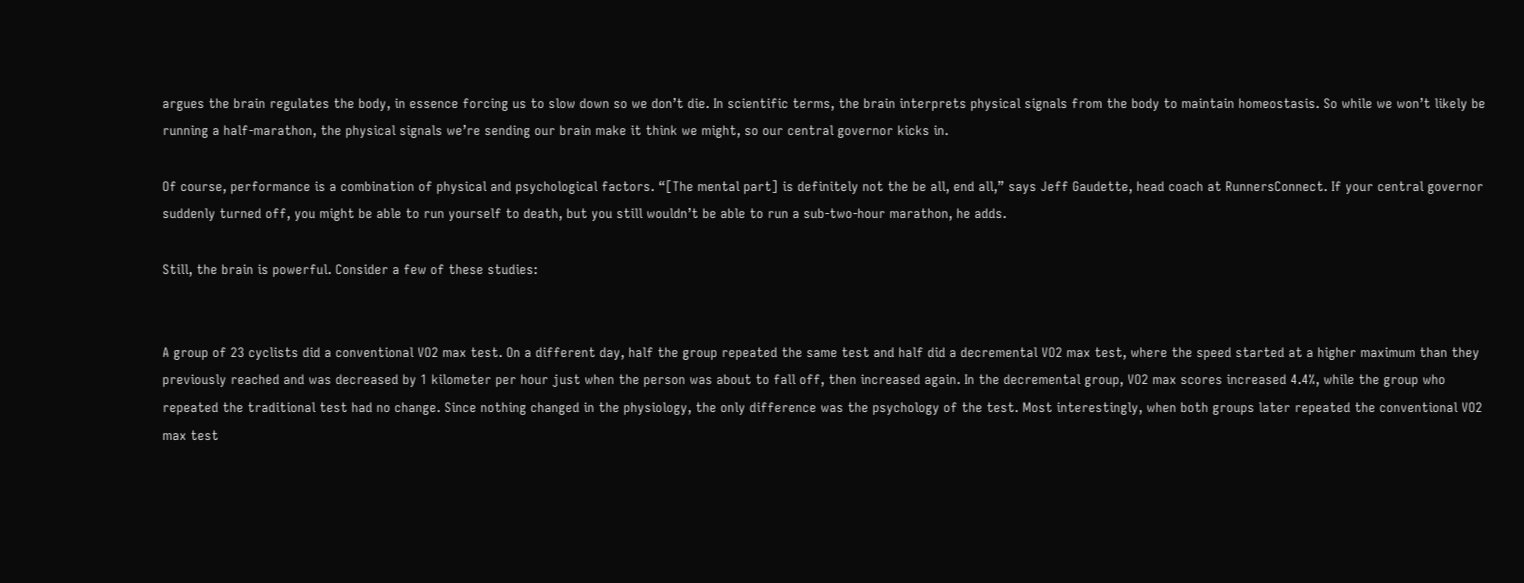argues the brain regulates the body, in essence forcing us to slow down so we don’t die. In scientific terms, the brain interprets physical signals from the body to maintain homeostasis. So while we won’t likely be running a half-marathon, the physical signals we’re sending our brain make it think we might, so our central governor kicks in.

Of course, performance is a combination of physical and psychological factors. “[The mental part] is definitely not the be all, end all,” says Jeff Gaudette, head coach at RunnersConnect. If your central governor suddenly turned off, you might be able to run yourself to death, but you still wouldn’t be able to run a sub-two-hour marathon, he adds.

Still, the brain is powerful. Consider a few of these studies:


A group of 23 cyclists did a conventional VO2 max test. On a different day, half the group repeated the same test and half did a decremental VO2 max test, where the speed started at a higher maximum than they previously reached and was decreased by 1 kilometer per hour just when the person was about to fall off, then increased again. In the decremental group, VO2 max scores increased 4.4%, while the group who repeated the traditional test had no change. Since nothing changed in the physiology, the only difference was the psychology of the test. Most interestingly, when both groups later repeated the conventional VO2 max test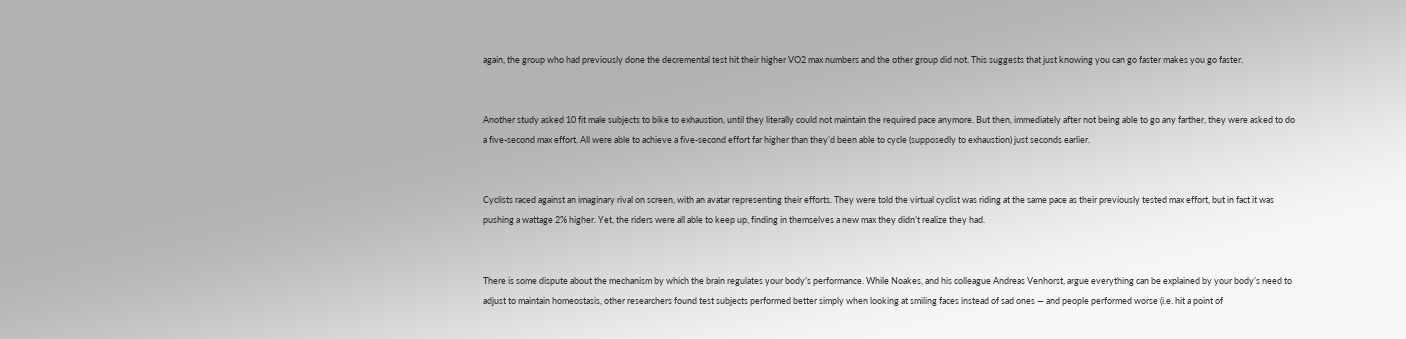again, the group who had previously done the decremental test hit their higher VO2 max numbers and the other group did not. This suggests that just knowing you can go faster makes you go faster.


Another study asked 10 fit male subjects to bike to exhaustion, until they literally could not maintain the required pace anymore. But then, immediately after not being able to go any farther, they were asked to do a five-second max effort. All were able to achieve a five-second effort far higher than they’d been able to cycle (supposedly to exhaustion) just seconds earlier.


Cyclists raced against an imaginary rival on screen, with an avatar representing their efforts. They were told the virtual cyclist was riding at the same pace as their previously tested max effort, but in fact it was pushing a wattage 2% higher. Yet, the riders were all able to keep up, finding in themselves a new max they didn’t realize they had.


There is some dispute about the mechanism by which the brain regulates your body’s performance. While Noakes, and his colleague Andreas Venhorst, argue everything can be explained by your body’s need to adjust to maintain homeostasis, other researchers found test subjects performed better simply when looking at smiling faces instead of sad ones — and people performed worse (i.e. hit a point of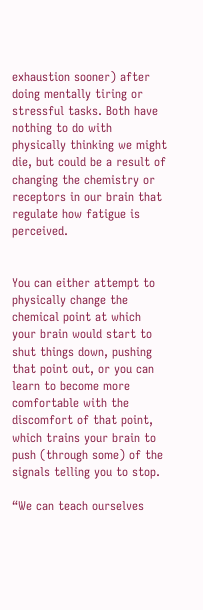exhaustion sooner) after doing mentally tiring or stressful tasks. Both have nothing to do with physically thinking we might die, but could be a result of changing the chemistry or receptors in our brain that regulate how fatigue is perceived.


You can either attempt to physically change the chemical point at which your brain would start to shut things down, pushing that point out, or you can learn to become more comfortable with the discomfort of that point, which trains your brain to push (through some) of the signals telling you to stop.

“We can teach ourselves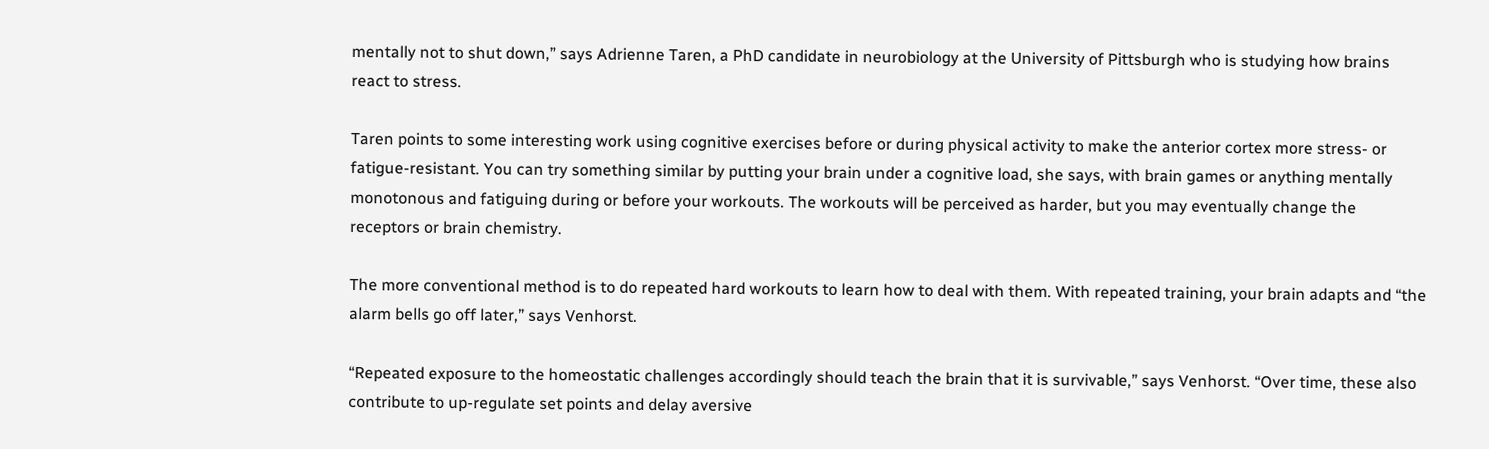mentally not to shut down,” says Adrienne Taren, a PhD candidate in neurobiology at the University of Pittsburgh who is studying how brains react to stress.

Taren points to some interesting work using cognitive exercises before or during physical activity to make the anterior cortex more stress- or fatigue-resistant. You can try something similar by putting your brain under a cognitive load, she says, with brain games or anything mentally monotonous and fatiguing during or before your workouts. The workouts will be perceived as harder, but you may eventually change the receptors or brain chemistry.

The more conventional method is to do repeated hard workouts to learn how to deal with them. With repeated training, your brain adapts and “the alarm bells go off later,” says Venhorst.

“Repeated exposure to the homeostatic challenges accordingly should teach the brain that it is survivable,” says Venhorst. “Over time, these also contribute to up-regulate set points and delay aversive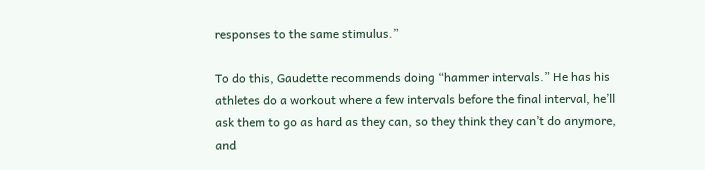responses to the same stimulus.”

To do this, Gaudette recommends doing “hammer intervals.” He has his athletes do a workout where a few intervals before the final interval, he’ll ask them to go as hard as they can, so they think they can’t do anymore, and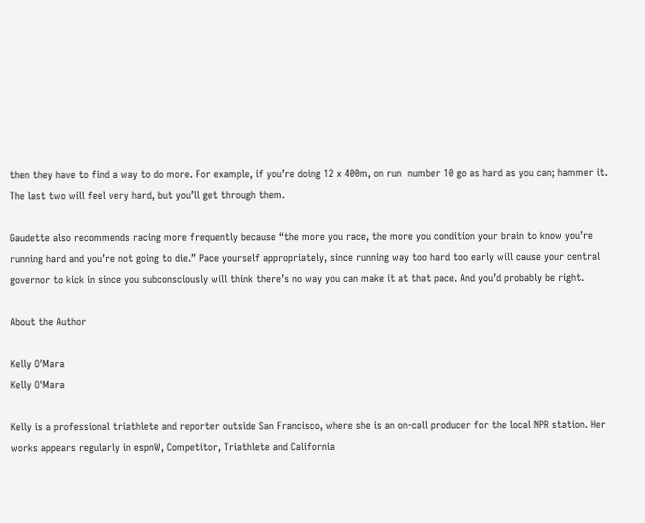then they have to find a way to do more. For example, if you’re doing 12 x 400m, on run  number 10 go as hard as you can; hammer it. The last two will feel very hard, but you’ll get through them.

Gaudette also recommends racing more frequently because “the more you race, the more you condition your brain to know you’re running hard and you’re not going to die.” Pace yourself appropriately, since running way too hard too early will cause your central governor to kick in since you subconsciously will think there’s no way you can make it at that pace. And you’d probably be right.

About the Author

Kelly O'Mara
Kelly O'Mara

Kelly is a professional triathlete and reporter outside San Francisco, where she is an on-call producer for the local NPR station. Her works appears regularly in espnW, Competitor, Triathlete and California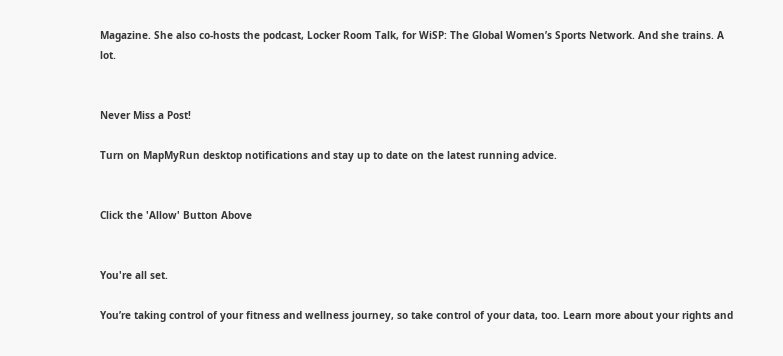Magazine. She also co-hosts the podcast, Locker Room Talk, for WiSP: The Global Women’s Sports Network. And she trains. A lot.


Never Miss a Post!

Turn on MapMyRun desktop notifications and stay up to date on the latest running advice.


Click the 'Allow' Button Above


You're all set.

You’re taking control of your fitness and wellness journey, so take control of your data, too. Learn more about your rights and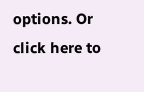options. Or click here to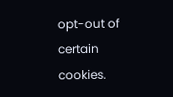opt-out of certain cookies.